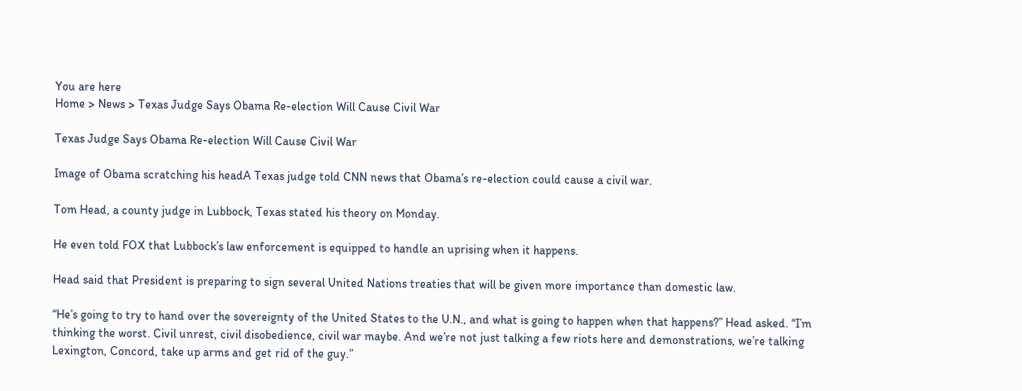You are here
Home > News > Texas Judge Says Obama Re-election Will Cause Civil War

Texas Judge Says Obama Re-election Will Cause Civil War

Image of Obama scratching his headA Texas judge told CNN news that Obama’s re-election could cause a civil war.

Tom Head, a county judge in Lubbock, Texas stated his theory on Monday.

He even told FOX that Lubbock’s law enforcement is equipped to handle an uprising when it happens.

Head said that President is preparing to sign several United Nations treaties that will be given more importance than domestic law.

“He’s going to try to hand over the sovereignty of the United States to the U.N., and what is going to happen when that happens?” Head asked. “I’m thinking the worst. Civil unrest, civil disobedience, civil war maybe. And we’re not just talking a few riots here and demonstrations, we’re talking Lexington, Concord, take up arms and get rid of the guy.”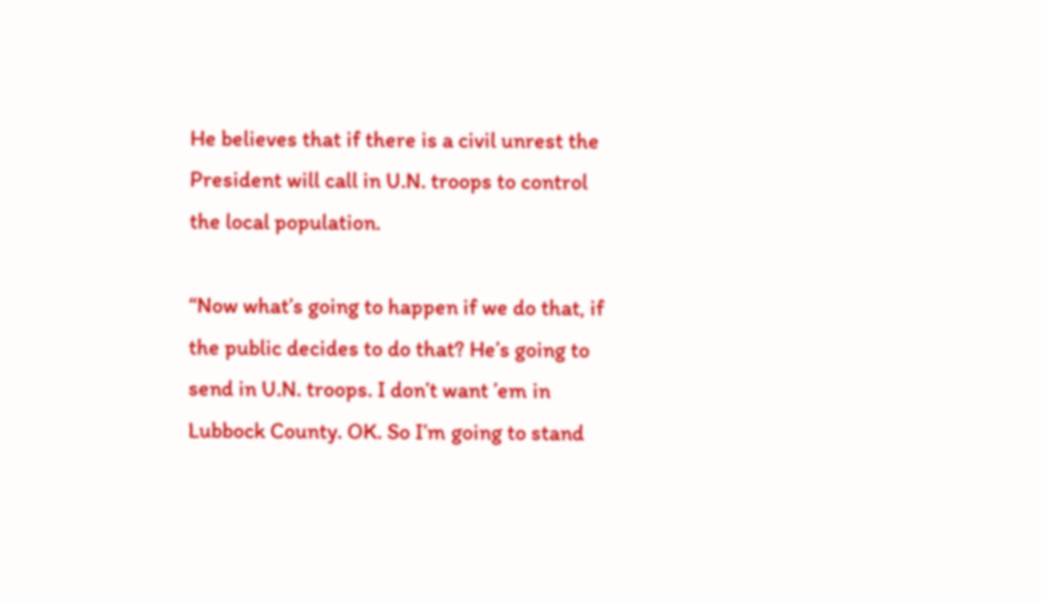He believes that if there is a civil unrest the President will call in U.N. troops to control the local population.

“Now what’s going to happen if we do that, if the public decides to do that? He’s going to send in U.N. troops. I don’t want ’em in Lubbock County. OK. So I’m going to stand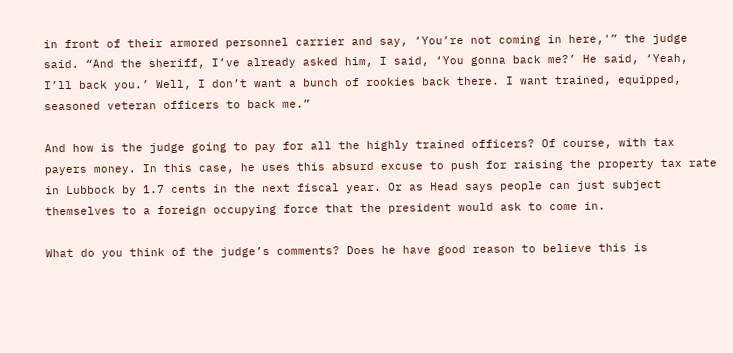in front of their armored personnel carrier and say, ‘You’re not coming in here,'” the judge said. “And the sheriff, I’ve already asked him, I said, ‘You gonna back me?’ He said, ‘Yeah, I’ll back you.’ Well, I don’t want a bunch of rookies back there. I want trained, equipped, seasoned veteran officers to back me.”

And how is the judge going to pay for all the highly trained officers? Of course, with tax payers money. In this case, he uses this absurd excuse to push for raising the property tax rate in Lubbock by 1.7 cents in the next fiscal year. Or as Head says people can just subject themselves to a foreign occupying force that the president would ask to come in.

What do you think of the judge’s comments? Does he have good reason to believe this is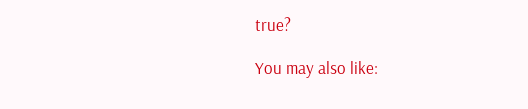true?

You may also like: